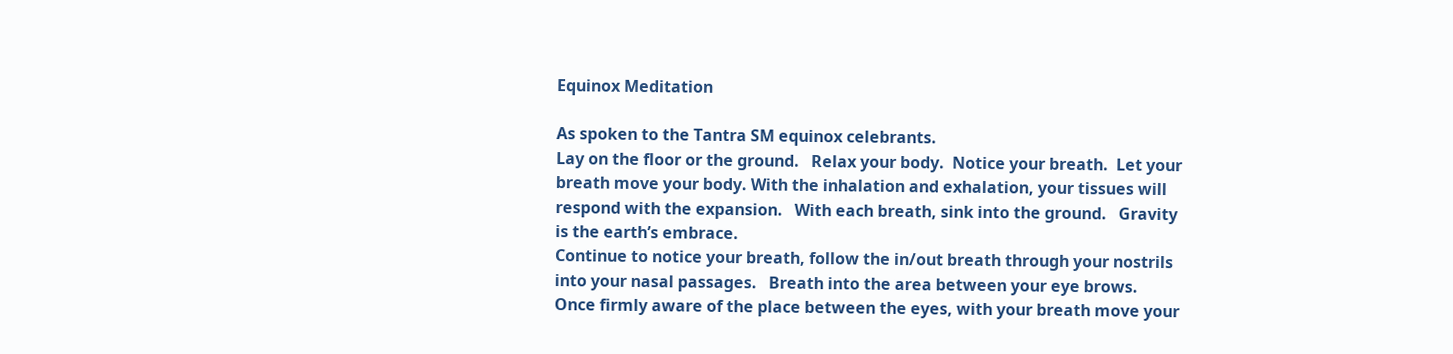Equinox Meditation

As spoken to the Tantra SM equinox celebrants.
Lay on the floor or the ground.   Relax your body.  Notice your breath.  Let your breath move your body. With the inhalation and exhalation, your tissues will respond with the expansion.   With each breath, sink into the ground.   Gravity is the earth’s embrace.
Continue to notice your breath, follow the in/out breath through your nostrils into your nasal passages.   Breath into the area between your eye brows.  Once firmly aware of the place between the eyes, with your breath move your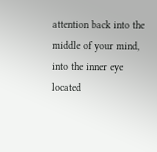attention back into the middle of your mind, into the inner eye located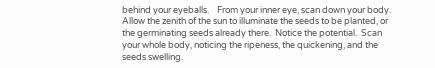behind your eyeballs.    From your inner eye, scan down your body. Allow the zenith of the sun to illuminate the seeds to be planted, or the germinating seeds already there.  Notice the potential.  Scan your whole body, noticing the ripeness, the quickening, and the seeds swelling.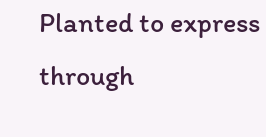Planted to express through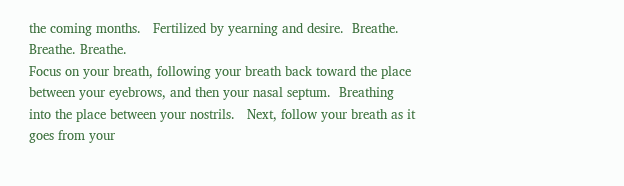the coming months.   Fertilized by yearning and desire.  Breathe. Breathe. Breathe.
Focus on your breath, following your breath back toward the place between your eyebrows, and then your nasal septum.  Breathing into the place between your nostrils.   Next, follow your breath as it goes from your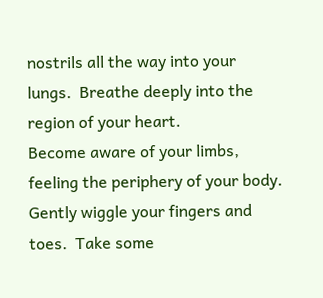nostrils all the way into your lungs.  Breathe deeply into the region of your heart.
Become aware of your limbs, feeling the periphery of your body.  Gently wiggle your fingers and toes.  Take some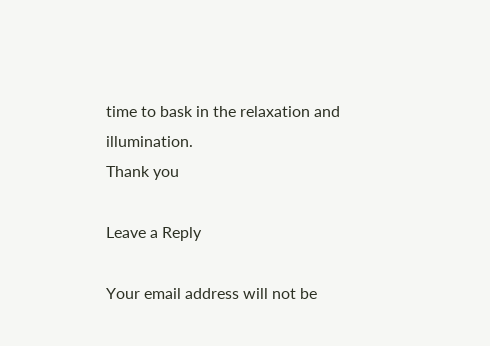time to bask in the relaxation and illumination.
Thank you

Leave a Reply

Your email address will not be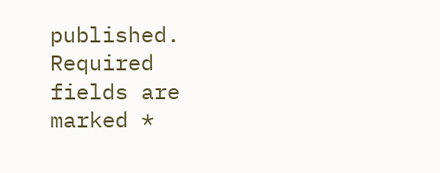published. Required fields are marked *